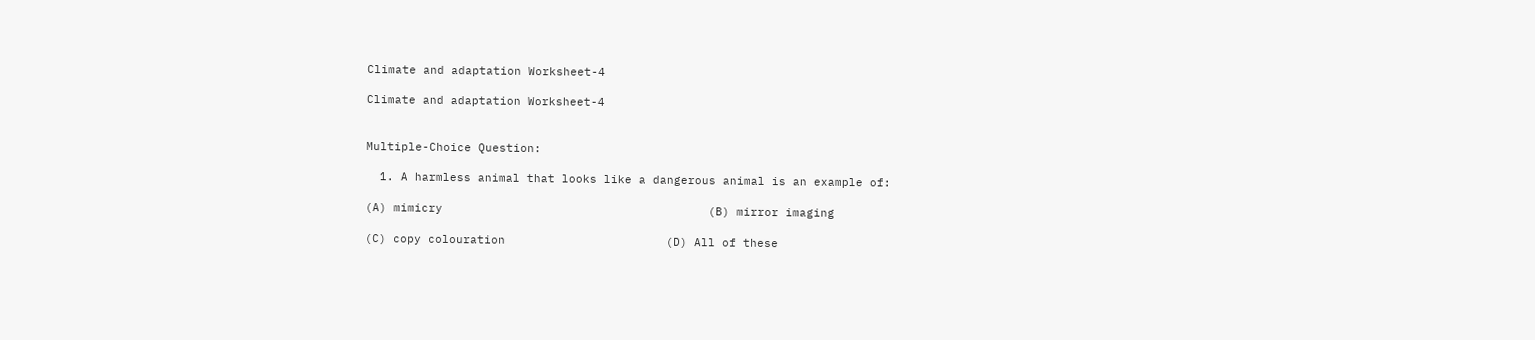Climate and adaptation Worksheet-4

Climate and adaptation Worksheet-4


Multiple-Choice Question:

  1. A harmless animal that looks like a dangerous animal is an example of:

(A) mimicry                                      (B) mirror imaging

(C) copy colouration                       (D) All of these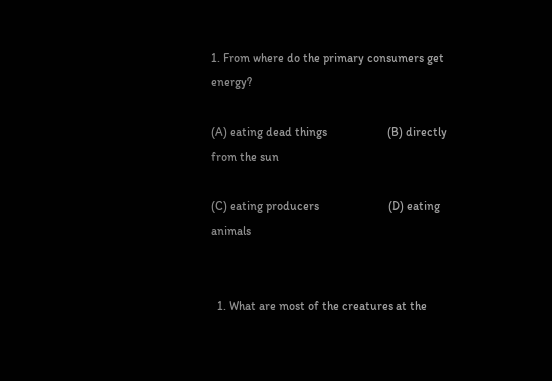1. From where do the primary consumers get energy?

(A) eating dead things                    (B) directly from the sun

(C) eating producers                       (D) eating animals


  1. What are most of the creatures at the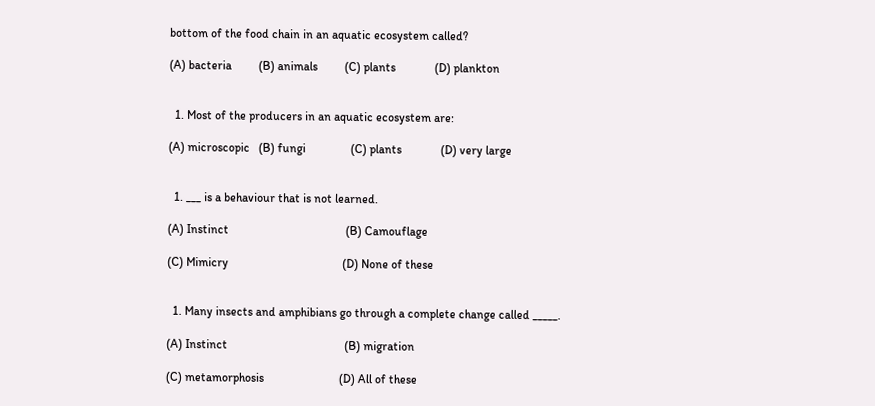bottom of the food chain in an aquatic ecosystem called?

(A) bacteria         (B) animals         (C) plants             (D) plankton


  1. Most of the producers in an aquatic ecosystem are:

(A) microscopic   (B) fungi               (C) plants             (D) very large


  1. ___ is a behaviour that is not learned.

(A) Instinct                                       (B) Camouflage

(C) Mimicry                                      (D) None of these


  1. Many insects and amphibians go through a complete change called _____.

(A) Instinct                                       (B) migration

(C) metamorphosis                         (D) All of these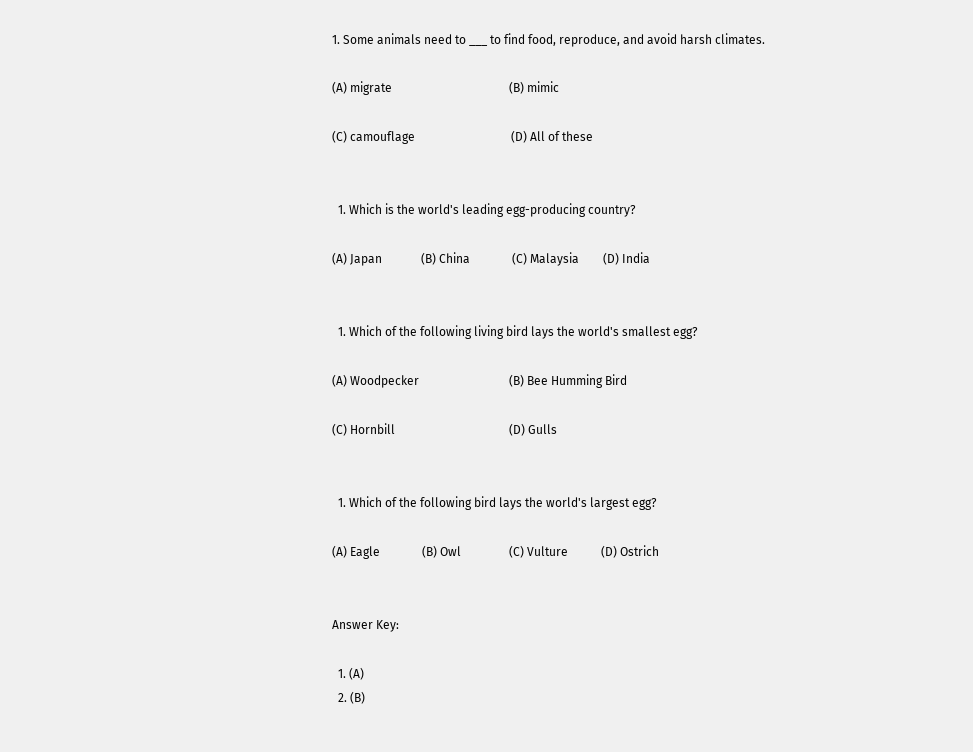1. Some animals need to ___ to find food, reproduce, and avoid harsh climates.

(A) migrate                                       (B) mimic

(C) camouflage                                (D) All of these


  1. Which is the world's leading egg-producing country?

(A) Japan             (B) China              (C) Malaysia        (D) India


  1. Which of the following living bird lays the world's smallest egg?

(A) Woodpecker                              (B) Bee Humming Bird

(C) Hornbill                                      (D) Gulls


  1. Which of the following bird lays the world's largest egg?

(A) Eagle              (B) Owl                (C) Vulture           (D) Ostrich


Answer Key:

  1. (A)
  2. (B)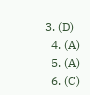3. (D)
  4. (A)
  5. (A)
  6. (C)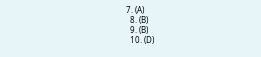7. (A)
  8. (B)
  9. (B)
  10. (D)